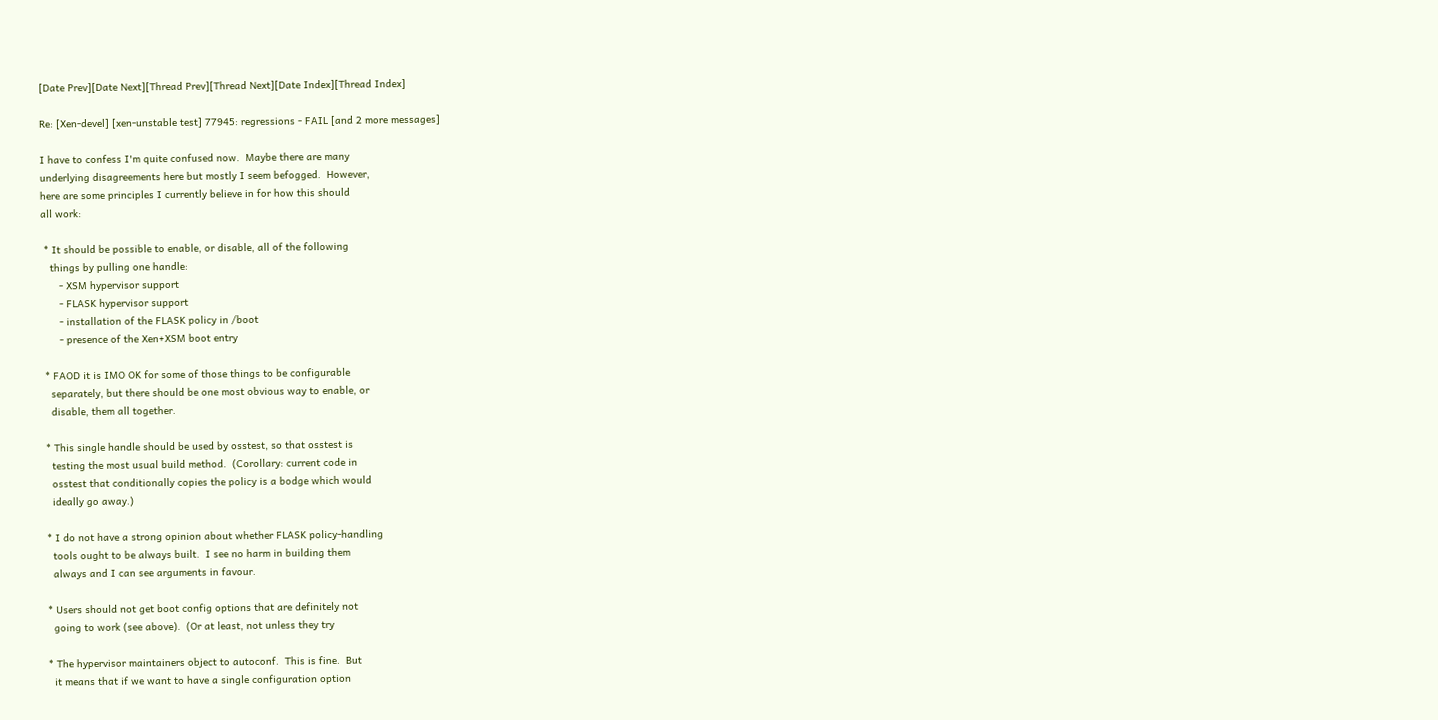[Date Prev][Date Next][Thread Prev][Thread Next][Date Index][Thread Index]

Re: [Xen-devel] [xen-unstable test] 77945: regressions - FAIL [and 2 more messages]

I have to confess I'm quite confused now.  Maybe there are many
underlying disagreements here but mostly I seem befogged.  However,
here are some principles I currently believe in for how this should
all work:

 * It should be possible to enable, or disable, all of the following
   things by pulling one handle:
      - XSM hypervisor support
      - FLASK hypervisor support
      - installation of the FLASK policy in /boot
      - presence of the Xen+XSM boot entry

 * FAOD it is IMO OK for some of those things to be configurable
   separately, but there should be one most obvious way to enable, or
   disable, them all together.

 * This single handle should be used by osstest, so that osstest is
   testing the most usual build method.  (Corollary: current code in
   osstest that conditionally copies the policy is a bodge which would
   ideally go away.)

 * I do not have a strong opinion about whether FLASK policy-handling
   tools ought to be always built.  I see no harm in building them
   always and I can see arguments in favour.

 * Users should not get boot config options that are definitely not
   going to work (see above).  (Or at least, not unless they try

 * The hypervisor maintainers object to autoconf.  This is fine.  But
   it means that if we want to have a single configuration option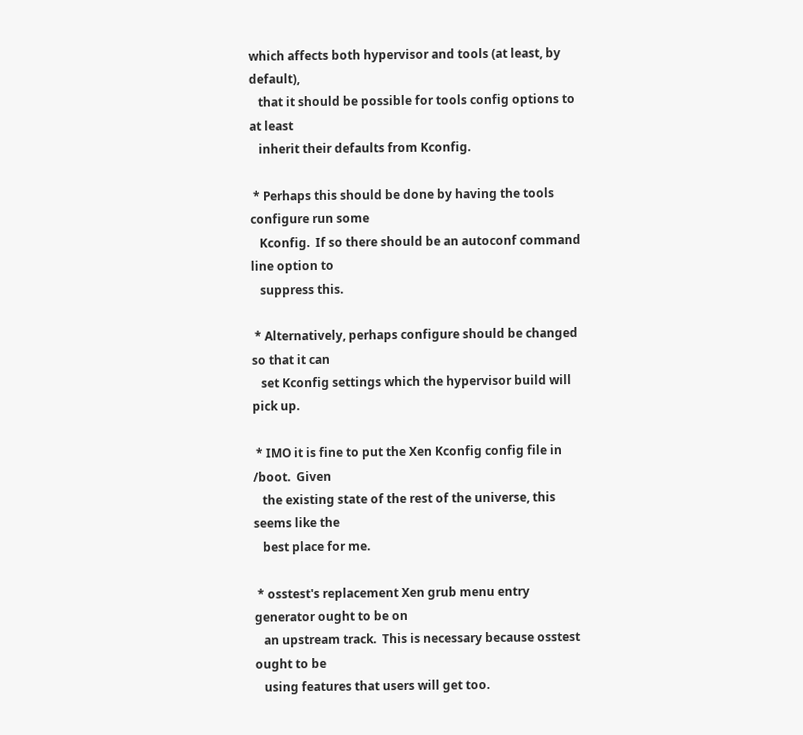which affects both hypervisor and tools (at least, by default),
   that it should be possible for tools config options to at least
   inherit their defaults from Kconfig.

 * Perhaps this should be done by having the tools configure run some
   Kconfig.  If so there should be an autoconf command line option to
   suppress this.

 * Alternatively, perhaps configure should be changed so that it can
   set Kconfig settings which the hypervisor build will pick up.

 * IMO it is fine to put the Xen Kconfig config file in /boot.  Given
   the existing state of the rest of the universe, this seems like the
   best place for me.

 * osstest's replacement Xen grub menu entry generator ought to be on
   an upstream track.  This is necessary because osstest ought to be
   using features that users will get too.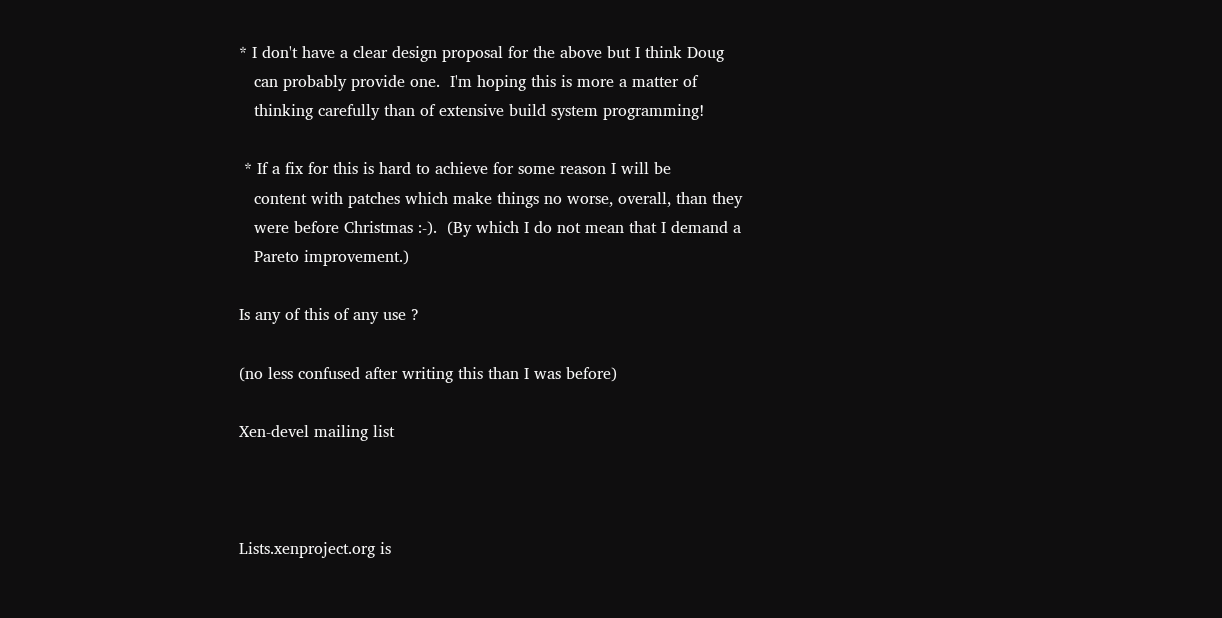* I don't have a clear design proposal for the above but I think Doug
   can probably provide one.  I'm hoping this is more a matter of
   thinking carefully than of extensive build system programming!

 * If a fix for this is hard to achieve for some reason I will be
   content with patches which make things no worse, overall, than they
   were before Christmas :-).  (By which I do not mean that I demand a
   Pareto improvement.)

Is any of this of any use ?

(no less confused after writing this than I was before)

Xen-devel mailing list



Lists.xenproject.org is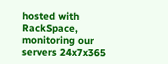hosted with RackSpace, monitoring our
servers 24x7x365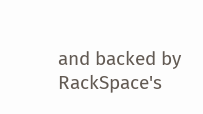and backed by RackSpace's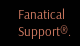Fanatical Support®.